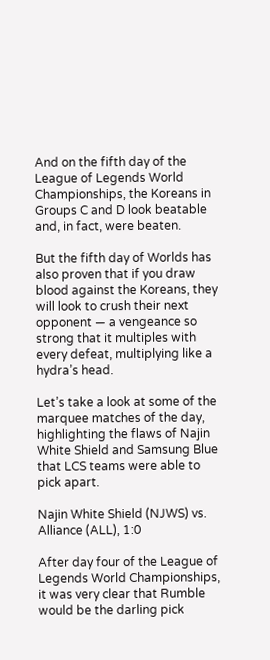And on the fifth day of the League of Legends World Championships, the Koreans in Groups C and D look beatable and, in fact, were beaten.

But the fifth day of Worlds has also proven that if you draw blood against the Koreans, they will look to crush their next opponent — a vengeance so strong that it multiples with every defeat, multiplying like a hydra’s head.

Let’s take a look at some of the marquee matches of the day, highlighting the flaws of Najin White Shield and Samsung Blue that LCS teams were able to pick apart.

Najin White Shield (NJWS) vs. Alliance (ALL), 1:0

After day four of the League of Legends World Championships, it was very clear that Rumble would be the darling pick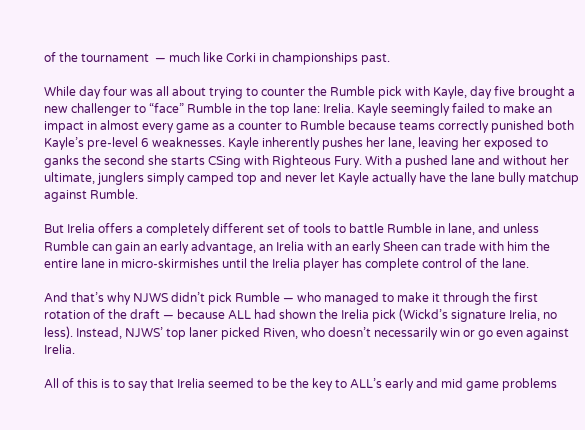of the tournament  — much like Corki in championships past.

While day four was all about trying to counter the Rumble pick with Kayle, day five brought a new challenger to “face” Rumble in the top lane: Irelia. Kayle seemingly failed to make an impact in almost every game as a counter to Rumble because teams correctly punished both Kayle’s pre-level 6 weaknesses. Kayle inherently pushes her lane, leaving her exposed to ganks the second she starts CSing with Righteous Fury. With a pushed lane and without her ultimate, junglers simply camped top and never let Kayle actually have the lane bully matchup against Rumble.

But Irelia offers a completely different set of tools to battle Rumble in lane, and unless Rumble can gain an early advantage, an Irelia with an early Sheen can trade with him the entire lane in micro-skirmishes until the Irelia player has complete control of the lane.

And that’s why NJWS didn’t pick Rumble — who managed to make it through the first rotation of the draft — because ALL had shown the Irelia pick (Wickd’s signature Irelia, no less). Instead, NJWS’ top laner picked Riven, who doesn’t necessarily win or go even against Irelia.

All of this is to say that Irelia seemed to be the key to ALL’s early and mid game problems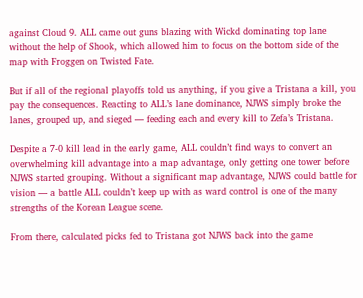against Cloud 9. ALL came out guns blazing with Wickd dominating top lane without the help of Shook, which allowed him to focus on the bottom side of the map with Froggen on Twisted Fate.

But if all of the regional playoffs told us anything, if you give a Tristana a kill, you pay the consequences. Reacting to ALL’s lane dominance, NJWS simply broke the lanes, grouped up, and sieged — feeding each and every kill to Zefa’s Tristana.

Despite a 7-0 kill lead in the early game, ALL couldn’t find ways to convert an overwhelming kill advantage into a map advantage, only getting one tower before NJWS started grouping. Without a significant map advantage, NJWS could battle for vision — a battle ALL couldn’t keep up with as ward control is one of the many strengths of the Korean League scene.

From there, calculated picks fed to Tristana got NJWS back into the game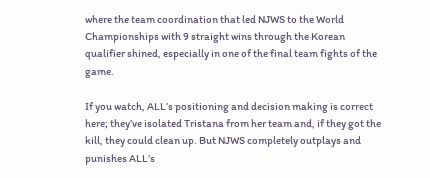where the team coordination that led NJWS to the World Championships with 9 straight wins through the Korean qualifier shined, especially in one of the final team fights of the game.

If you watch, ALL’s positioning and decision making is correct here; they’ve isolated Tristana from her team and, if they got the kill, they could clean up. But NJWS completely outplays and punishes ALL’s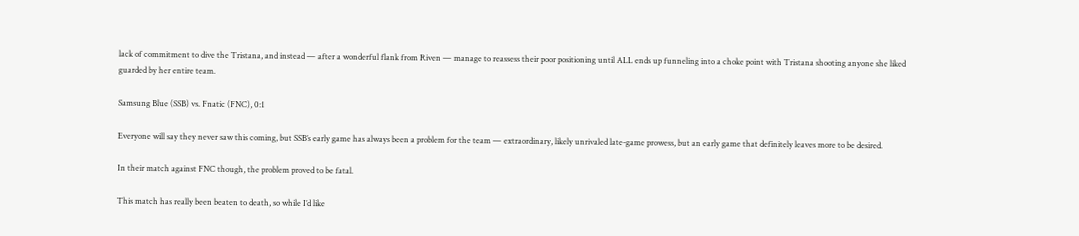lack of commitment to dive the Tristana, and instead — after a wonderful flank from Riven — manage to reassess their poor positioning until ALL ends up funneling into a choke point with Tristana shooting anyone she liked guarded by her entire team.

Samsung Blue (SSB) vs. Fnatic (FNC), 0:1

Everyone will say they never saw this coming, but SSB’s early game has always been a problem for the team — extraordinary, likely unrivaled late-game prowess, but an early game that definitely leaves more to be desired.

In their match against FNC though, the problem proved to be fatal.

This match has really been beaten to death, so while I’d like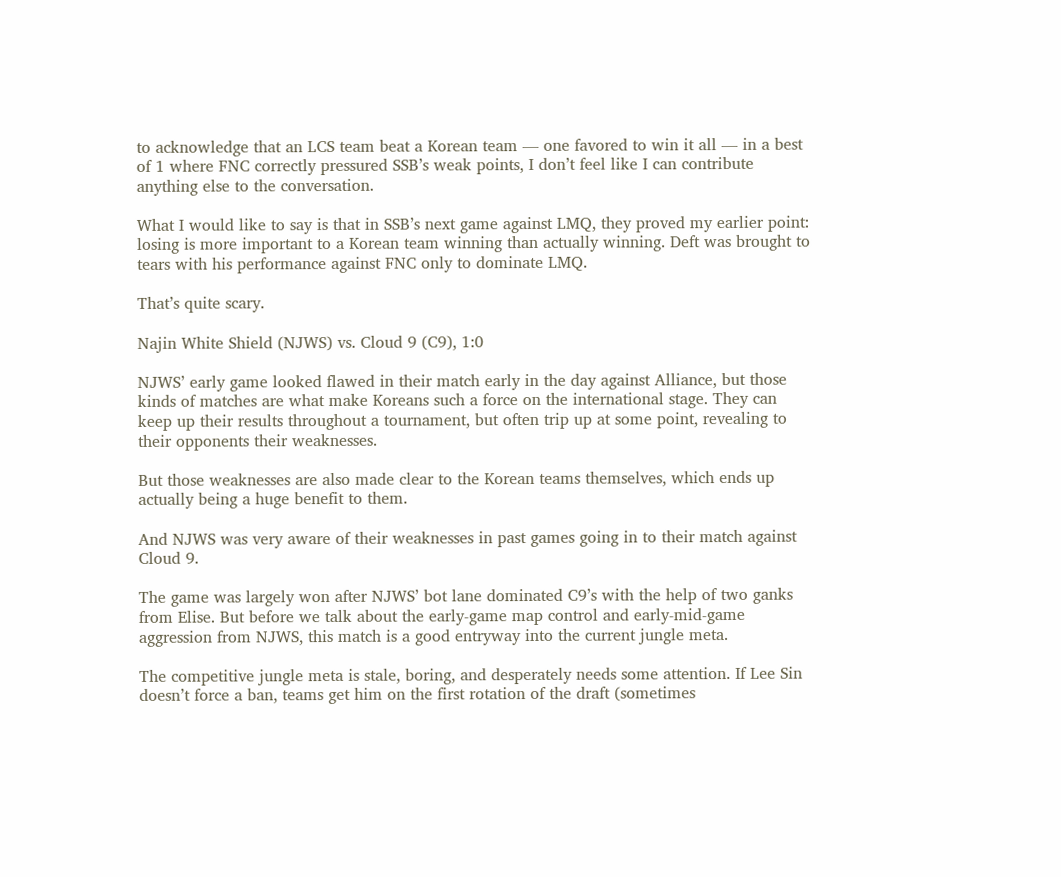to acknowledge that an LCS team beat a Korean team — one favored to win it all — in a best of 1 where FNC correctly pressured SSB’s weak points, I don’t feel like I can contribute anything else to the conversation.

What I would like to say is that in SSB’s next game against LMQ, they proved my earlier point: losing is more important to a Korean team winning than actually winning. Deft was brought to tears with his performance against FNC only to dominate LMQ.

That’s quite scary.

Najin White Shield (NJWS) vs. Cloud 9 (C9), 1:0

NJWS’ early game looked flawed in their match early in the day against Alliance, but those kinds of matches are what make Koreans such a force on the international stage. They can keep up their results throughout a tournament, but often trip up at some point, revealing to their opponents their weaknesses.

But those weaknesses are also made clear to the Korean teams themselves, which ends up actually being a huge benefit to them.

And NJWS was very aware of their weaknesses in past games going in to their match against Cloud 9.

The game was largely won after NJWS’ bot lane dominated C9’s with the help of two ganks from Elise. But before we talk about the early-game map control and early-mid-game aggression from NJWS, this match is a good entryway into the current jungle meta.

The competitive jungle meta is stale, boring, and desperately needs some attention. If Lee Sin doesn’t force a ban, teams get him on the first rotation of the draft (sometimes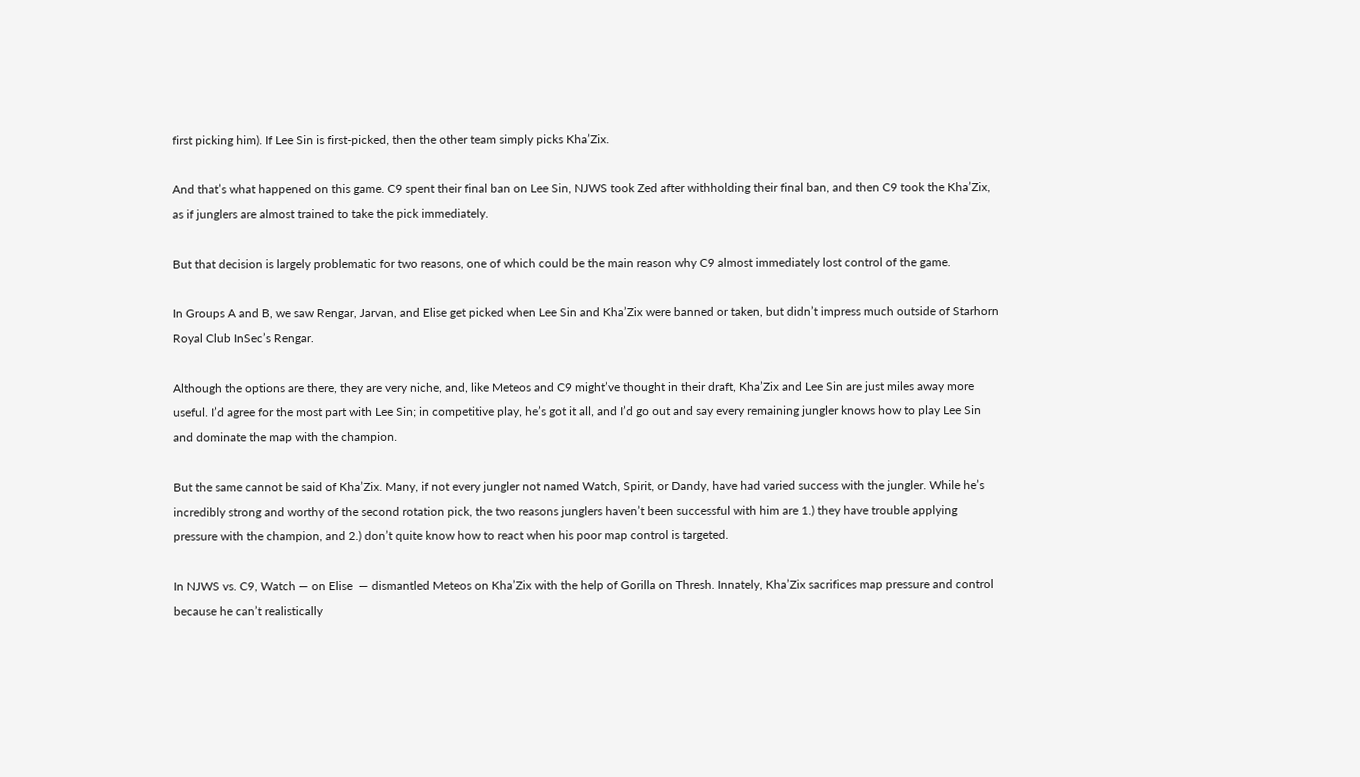first picking him). If Lee Sin is first-picked, then the other team simply picks Kha’Zix.

And that’s what happened on this game. C9 spent their final ban on Lee Sin, NJWS took Zed after withholding their final ban, and then C9 took the Kha’Zix, as if junglers are almost trained to take the pick immediately.

But that decision is largely problematic for two reasons, one of which could be the main reason why C9 almost immediately lost control of the game.

In Groups A and B, we saw Rengar, Jarvan, and Elise get picked when Lee Sin and Kha’Zix were banned or taken, but didn’t impress much outside of Starhorn Royal Club InSec’s Rengar.

Although the options are there, they are very niche, and, like Meteos and C9 might’ve thought in their draft, Kha’Zix and Lee Sin are just miles away more useful. I’d agree for the most part with Lee Sin; in competitive play, he’s got it all, and I’d go out and say every remaining jungler knows how to play Lee Sin and dominate the map with the champion.

But the same cannot be said of Kha’Zix. Many, if not every jungler not named Watch, Spirit, or Dandy, have had varied success with the jungler. While he’s incredibly strong and worthy of the second rotation pick, the two reasons junglers haven’t been successful with him are 1.) they have trouble applying pressure with the champion, and 2.) don’t quite know how to react when his poor map control is targeted.

In NJWS vs. C9, Watch — on Elise  — dismantled Meteos on Kha’Zix with the help of Gorilla on Thresh. Innately, Kha’Zix sacrifices map pressure and control because he can’t realistically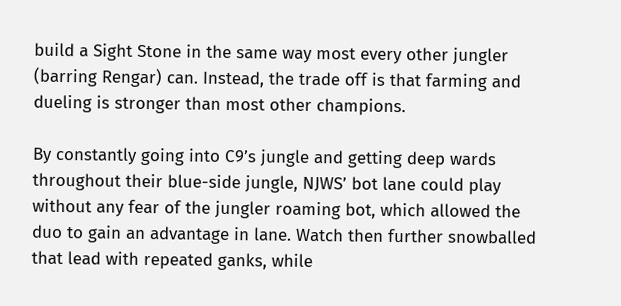build a Sight Stone in the same way most every other jungler (barring Rengar) can. Instead, the trade off is that farming and dueling is stronger than most other champions.

By constantly going into C9’s jungle and getting deep wards throughout their blue-side jungle, NJWS’ bot lane could play without any fear of the jungler roaming bot, which allowed the duo to gain an advantage in lane. Watch then further snowballed that lead with repeated ganks, while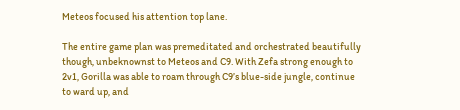Meteos focused his attention top lane.

The entire game plan was premeditated and orchestrated beautifully though, unbeknownst to Meteos and C9. With Zefa strong enough to 2v1, Gorilla was able to roam through C9’s blue-side jungle, continue to ward up, and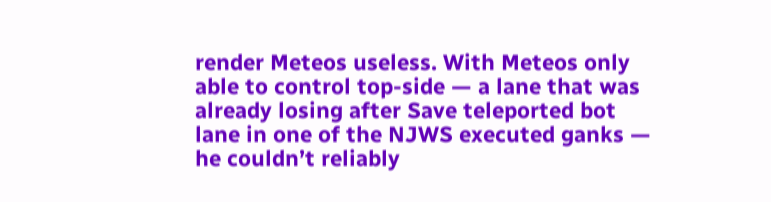render Meteos useless. With Meteos only able to control top-side — a lane that was already losing after Save teleported bot lane in one of the NJWS executed ganks — he couldn’t reliably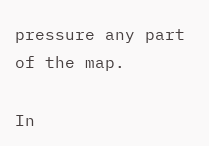pressure any part of the map.

In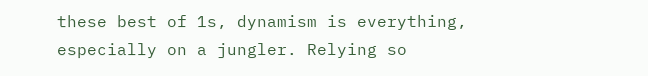these best of 1s, dynamism is everything, especially on a jungler. Relying so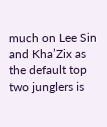much on Lee Sin and Kha’Zix as the default top two junglers is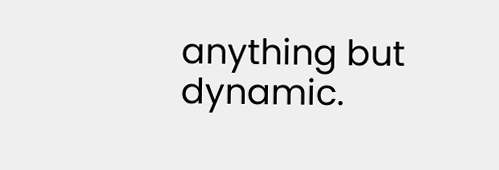anything but dynamic.